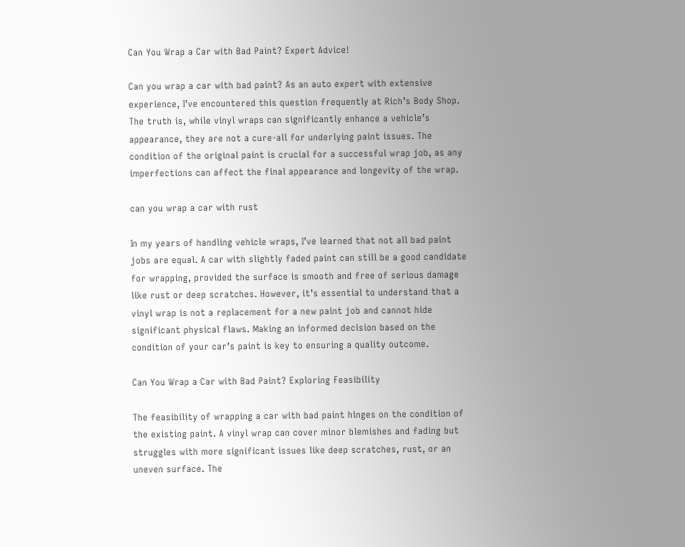Can You Wrap a Car with Bad Paint? Expert Advice!

Can you wrap a car with bad paint? As an auto expert with extensive experience, I’ve encountered this question frequently at Rich’s Body Shop. The truth is, while vinyl wraps can significantly enhance a vehicle’s appearance, they are not a cure-all for underlying paint issues. The condition of the original paint is crucial for a successful wrap job, as any imperfections can affect the final appearance and longevity of the wrap.

can you wrap a car with rust

In my years of handling vehicle wraps, I’ve learned that not all bad paint jobs are equal. A car with slightly faded paint can still be a good candidate for wrapping, provided the surface is smooth and free of serious damage like rust or deep scratches. However, it’s essential to understand that a vinyl wrap is not a replacement for a new paint job and cannot hide significant physical flaws. Making an informed decision based on the condition of your car’s paint is key to ensuring a quality outcome.

Can You Wrap a Car with Bad Paint? Exploring Feasibility

The feasibility of wrapping a car with bad paint hinges on the condition of the existing paint. A vinyl wrap can cover minor blemishes and fading but struggles with more significant issues like deep scratches, rust, or an uneven surface. The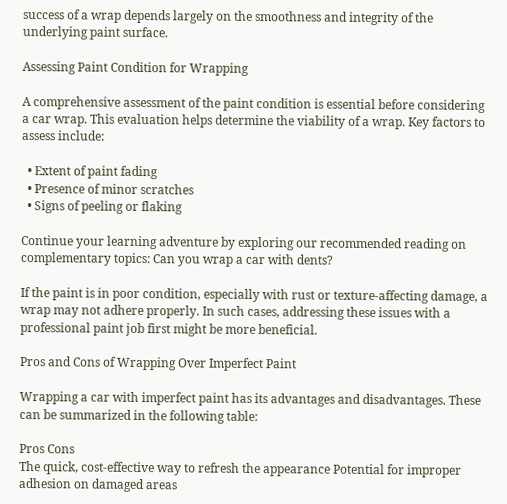success of a wrap depends largely on the smoothness and integrity of the underlying paint surface.

Assessing Paint Condition for Wrapping

A comprehensive assessment of the paint condition is essential before considering a car wrap. This evaluation helps determine the viability of a wrap. Key factors to assess include:

  • Extent of paint fading
  • Presence of minor scratches
  • Signs of peeling or flaking

Continue your learning adventure by exploring our recommended reading on complementary topics: Can you wrap a car with dents?

If the paint is in poor condition, especially with rust or texture-affecting damage, a wrap may not adhere properly. In such cases, addressing these issues with a professional paint job first might be more beneficial.

Pros and Cons of Wrapping Over Imperfect Paint

Wrapping a car with imperfect paint has its advantages and disadvantages. These can be summarized in the following table:

Pros Cons
The quick, cost-effective way to refresh the appearance Potential for improper adhesion on damaged areas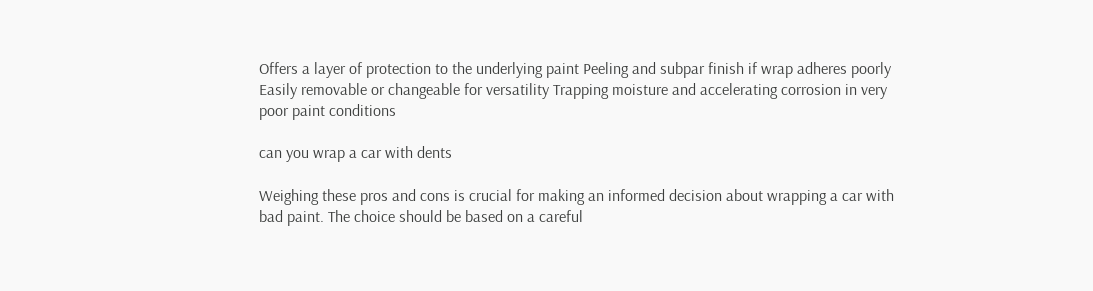Offers a layer of protection to the underlying paint Peeling and subpar finish if wrap adheres poorly
Easily removable or changeable for versatility Trapping moisture and accelerating corrosion in very poor paint conditions

can you wrap a car with dents

Weighing these pros and cons is crucial for making an informed decision about wrapping a car with bad paint. The choice should be based on a careful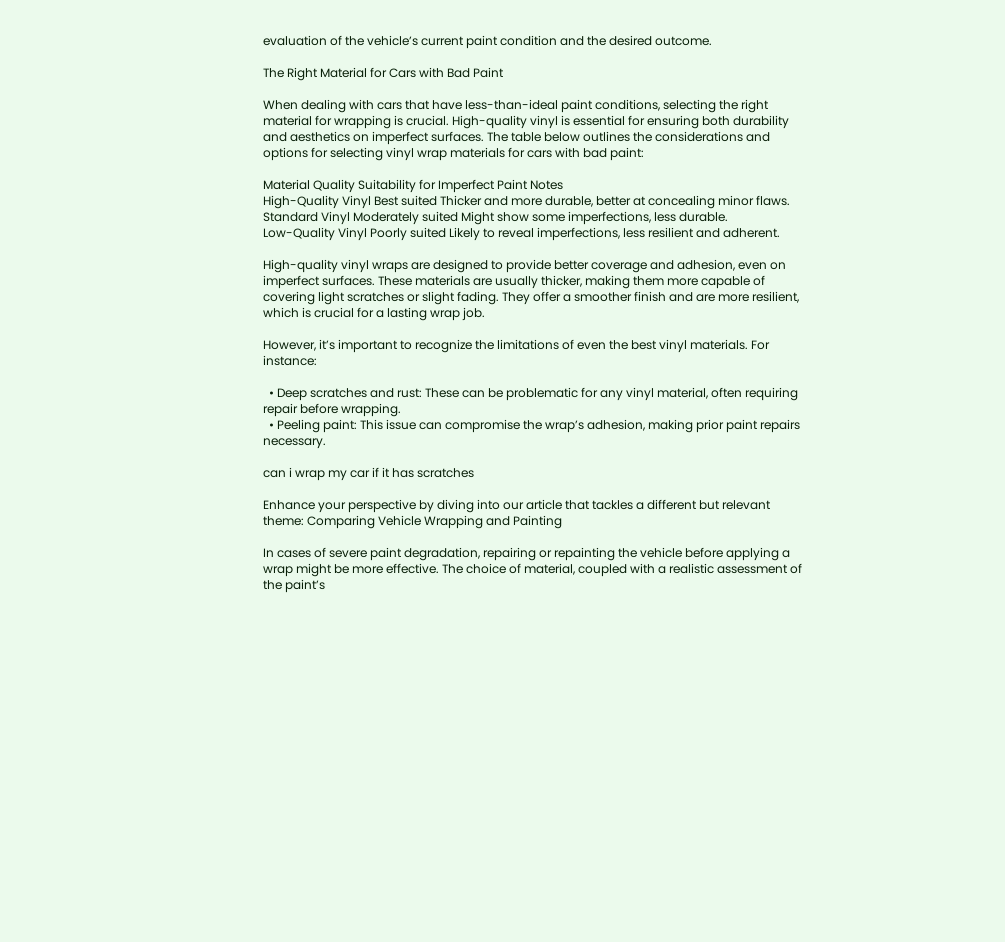evaluation of the vehicle’s current paint condition and the desired outcome.

The Right Material for Cars with Bad Paint

When dealing with cars that have less-than-ideal paint conditions, selecting the right material for wrapping is crucial. High-quality vinyl is essential for ensuring both durability and aesthetics on imperfect surfaces. The table below outlines the considerations and options for selecting vinyl wrap materials for cars with bad paint:

Material Quality Suitability for Imperfect Paint Notes
High-Quality Vinyl Best suited Thicker and more durable, better at concealing minor flaws.
Standard Vinyl Moderately suited Might show some imperfections, less durable.
Low-Quality Vinyl Poorly suited Likely to reveal imperfections, less resilient and adherent.

High-quality vinyl wraps are designed to provide better coverage and adhesion, even on imperfect surfaces. These materials are usually thicker, making them more capable of covering light scratches or slight fading. They offer a smoother finish and are more resilient, which is crucial for a lasting wrap job.

However, it’s important to recognize the limitations of even the best vinyl materials. For instance:

  • Deep scratches and rust: These can be problematic for any vinyl material, often requiring repair before wrapping.
  • Peeling paint: This issue can compromise the wrap’s adhesion, making prior paint repairs necessary.

can i wrap my car if it has scratches

Enhance your perspective by diving into our article that tackles a different but relevant theme: Comparing Vehicle Wrapping and Painting

In cases of severe paint degradation, repairing or repainting the vehicle before applying a wrap might be more effective. The choice of material, coupled with a realistic assessment of the paint’s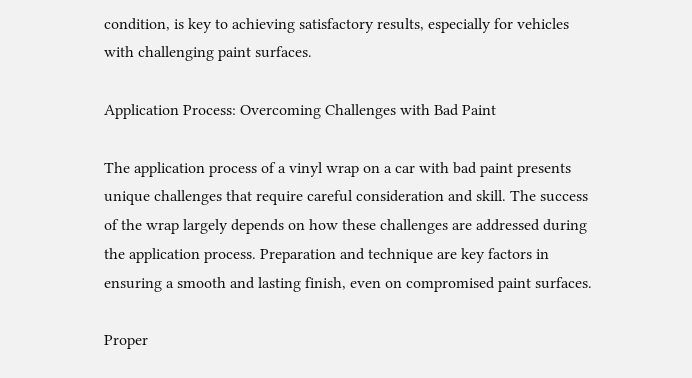condition, is key to achieving satisfactory results, especially for vehicles with challenging paint surfaces.

Application Process: Overcoming Challenges with Bad Paint

The application process of a vinyl wrap on a car with bad paint presents unique challenges that require careful consideration and skill. The success of the wrap largely depends on how these challenges are addressed during the application process. Preparation and technique are key factors in ensuring a smooth and lasting finish, even on compromised paint surfaces.

Proper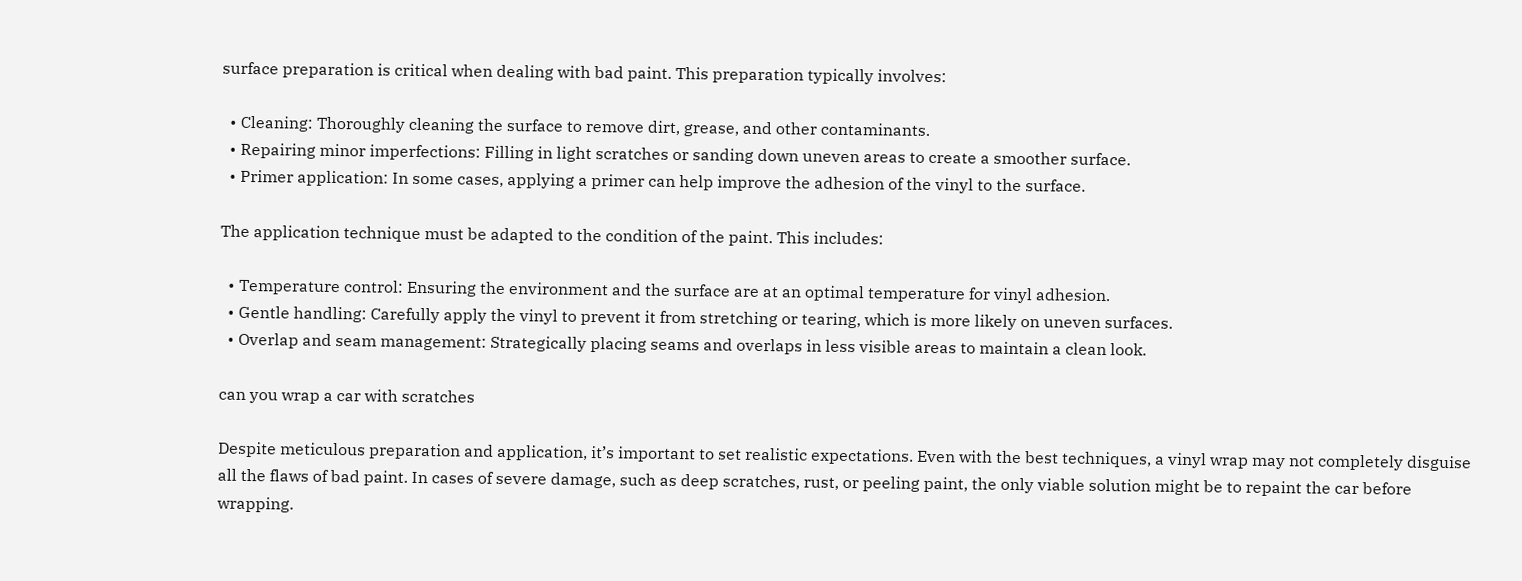surface preparation is critical when dealing with bad paint. This preparation typically involves:

  • Cleaning: Thoroughly cleaning the surface to remove dirt, grease, and other contaminants.
  • Repairing minor imperfections: Filling in light scratches or sanding down uneven areas to create a smoother surface.
  • Primer application: In some cases, applying a primer can help improve the adhesion of the vinyl to the surface.

The application technique must be adapted to the condition of the paint. This includes:

  • Temperature control: Ensuring the environment and the surface are at an optimal temperature for vinyl adhesion.
  • Gentle handling: Carefully apply the vinyl to prevent it from stretching or tearing, which is more likely on uneven surfaces.
  • Overlap and seam management: Strategically placing seams and overlaps in less visible areas to maintain a clean look.

can you wrap a car with scratches

Despite meticulous preparation and application, it’s important to set realistic expectations. Even with the best techniques, a vinyl wrap may not completely disguise all the flaws of bad paint. In cases of severe damage, such as deep scratches, rust, or peeling paint, the only viable solution might be to repaint the car before wrapping.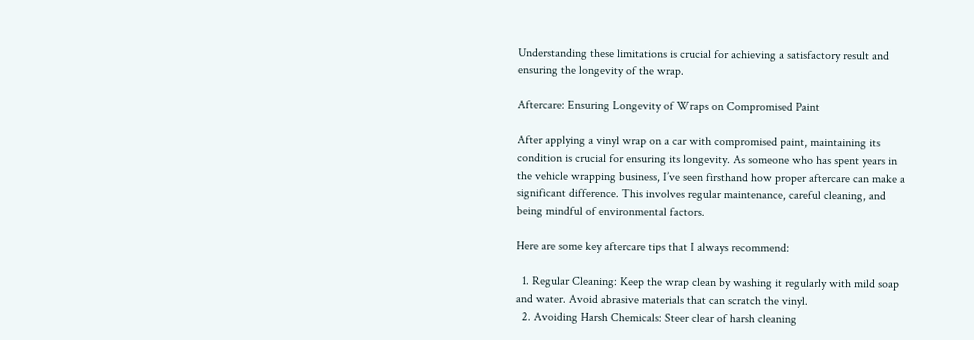Understanding these limitations is crucial for achieving a satisfactory result and ensuring the longevity of the wrap.

Aftercare: Ensuring Longevity of Wraps on Compromised Paint

After applying a vinyl wrap on a car with compromised paint, maintaining its condition is crucial for ensuring its longevity. As someone who has spent years in the vehicle wrapping business, I’ve seen firsthand how proper aftercare can make a significant difference. This involves regular maintenance, careful cleaning, and being mindful of environmental factors.

Here are some key aftercare tips that I always recommend:

  1. Regular Cleaning: Keep the wrap clean by washing it regularly with mild soap and water. Avoid abrasive materials that can scratch the vinyl.
  2. Avoiding Harsh Chemicals: Steer clear of harsh cleaning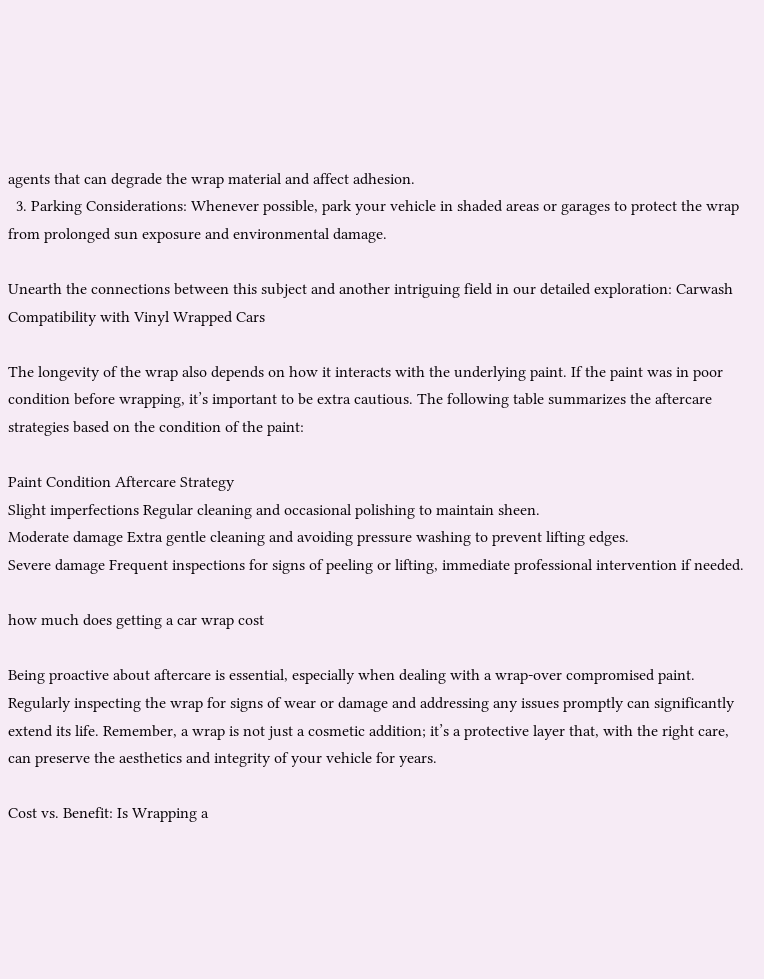agents that can degrade the wrap material and affect adhesion.
  3. Parking Considerations: Whenever possible, park your vehicle in shaded areas or garages to protect the wrap from prolonged sun exposure and environmental damage.

Unearth the connections between this subject and another intriguing field in our detailed exploration: Carwash Compatibility with Vinyl Wrapped Cars

The longevity of the wrap also depends on how it interacts with the underlying paint. If the paint was in poor condition before wrapping, it’s important to be extra cautious. The following table summarizes the aftercare strategies based on the condition of the paint:

Paint Condition Aftercare Strategy
Slight imperfections Regular cleaning and occasional polishing to maintain sheen.
Moderate damage Extra gentle cleaning and avoiding pressure washing to prevent lifting edges.
Severe damage Frequent inspections for signs of peeling or lifting, immediate professional intervention if needed.

how much does getting a car wrap cost

Being proactive about aftercare is essential, especially when dealing with a wrap-over compromised paint. Regularly inspecting the wrap for signs of wear or damage and addressing any issues promptly can significantly extend its life. Remember, a wrap is not just a cosmetic addition; it’s a protective layer that, with the right care, can preserve the aesthetics and integrity of your vehicle for years.

Cost vs. Benefit: Is Wrapping a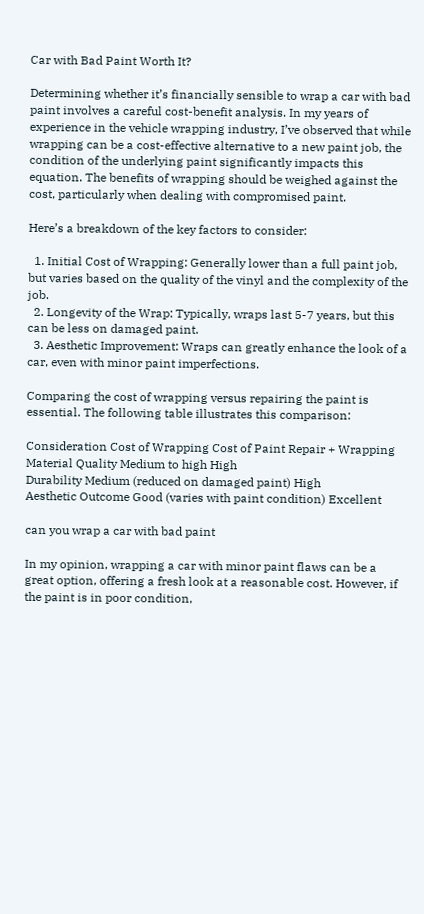Car with Bad Paint Worth It?

Determining whether it’s financially sensible to wrap a car with bad paint involves a careful cost-benefit analysis. In my years of experience in the vehicle wrapping industry, I’ve observed that while wrapping can be a cost-effective alternative to a new paint job, the condition of the underlying paint significantly impacts this equation. The benefits of wrapping should be weighed against the cost, particularly when dealing with compromised paint.

Here’s a breakdown of the key factors to consider:

  1. Initial Cost of Wrapping: Generally lower than a full paint job, but varies based on the quality of the vinyl and the complexity of the job.
  2. Longevity of the Wrap: Typically, wraps last 5-7 years, but this can be less on damaged paint.
  3. Aesthetic Improvement: Wraps can greatly enhance the look of a car, even with minor paint imperfections.

Comparing the cost of wrapping versus repairing the paint is essential. The following table illustrates this comparison:

Consideration Cost of Wrapping Cost of Paint Repair + Wrapping
Material Quality Medium to high High
Durability Medium (reduced on damaged paint) High
Aesthetic Outcome Good (varies with paint condition) Excellent

can you wrap a car with bad paint

In my opinion, wrapping a car with minor paint flaws can be a great option, offering a fresh look at a reasonable cost. However, if the paint is in poor condition,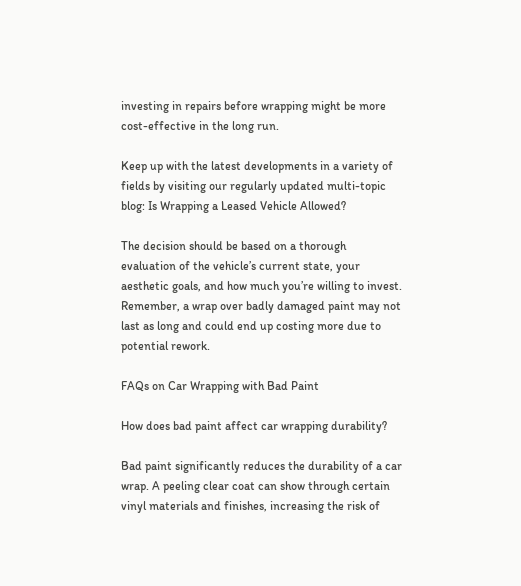investing in repairs before wrapping might be more cost-effective in the long run.

Keep up with the latest developments in a variety of fields by visiting our regularly updated multi-topic blog: Is Wrapping a Leased Vehicle Allowed?

The decision should be based on a thorough evaluation of the vehicle’s current state, your aesthetic goals, and how much you’re willing to invest. Remember, a wrap over badly damaged paint may not last as long and could end up costing more due to potential rework.

FAQs on Car Wrapping with Bad Paint

How does bad paint affect car wrapping durability?

Bad paint significantly reduces the durability of a car wrap. A peeling clear coat can show through certain vinyl materials and finishes, increasing the risk of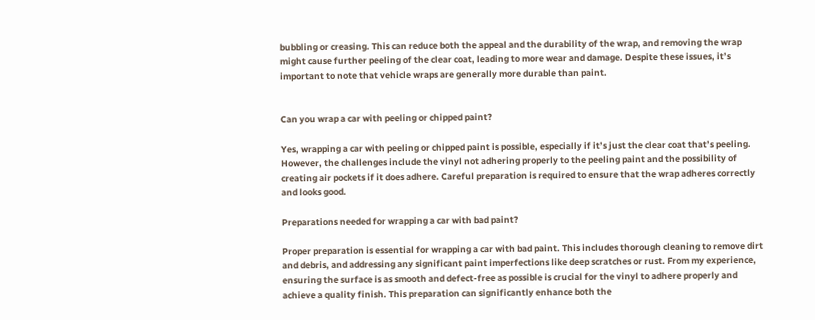bubbling or creasing. This can reduce both the appeal and the durability of the wrap, and removing the wrap might cause further peeling of the clear coat, leading to more wear and damage. Despite these issues, it’s important to note that vehicle wraps are generally more durable than paint.


Can you wrap a car with peeling or chipped paint?

Yes, wrapping a car with peeling or chipped paint is possible, especially if it’s just the clear coat that’s peeling. However, the challenges include the vinyl not adhering properly to the peeling paint and the possibility of creating air pockets if it does adhere. Careful preparation is required to ensure that the wrap adheres correctly and looks good.

Preparations needed for wrapping a car with bad paint?

Proper preparation is essential for wrapping a car with bad paint. This includes thorough cleaning to remove dirt and debris, and addressing any significant paint imperfections like deep scratches or rust. From my experience, ensuring the surface is as smooth and defect-free as possible is crucial for the vinyl to adhere properly and achieve a quality finish. This preparation can significantly enhance both the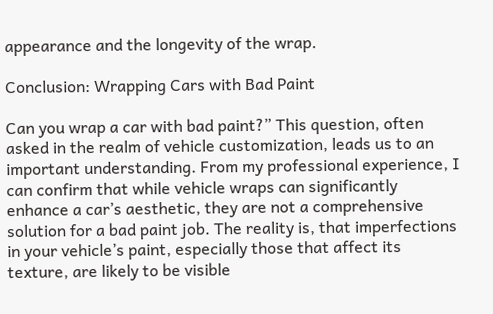appearance and the longevity of the wrap.

Conclusion: Wrapping Cars with Bad Paint

Can you wrap a car with bad paint?” This question, often asked in the realm of vehicle customization, leads us to an important understanding. From my professional experience, I can confirm that while vehicle wraps can significantly enhance a car’s aesthetic, they are not a comprehensive solution for a bad paint job. The reality is, that imperfections in your vehicle’s paint, especially those that affect its texture, are likely to be visible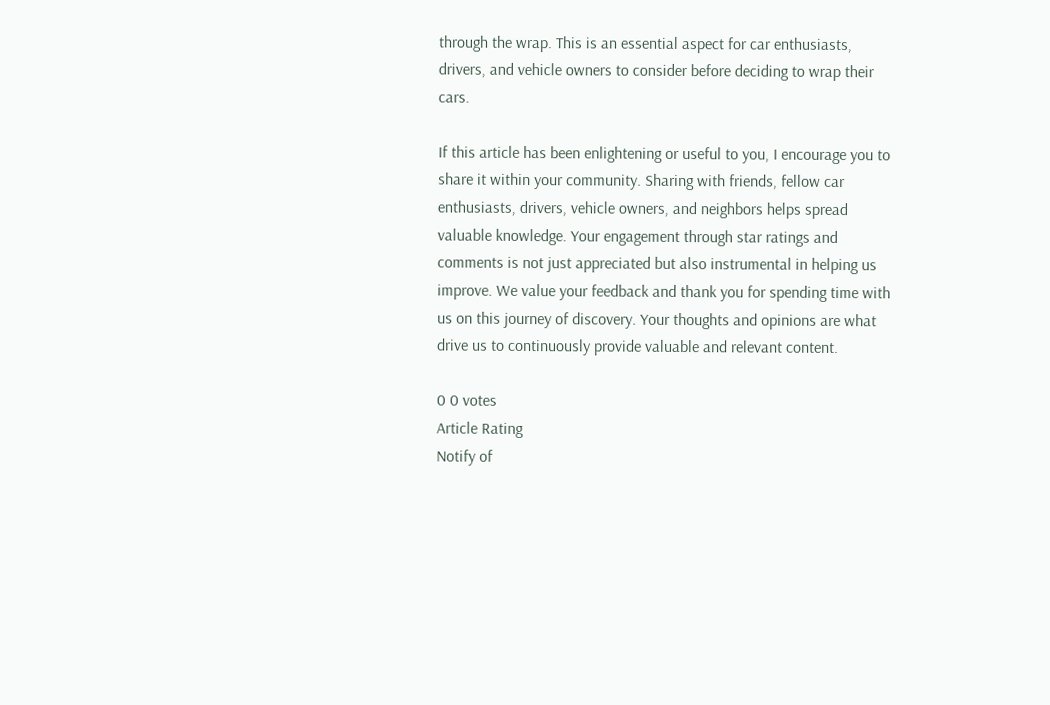through the wrap. This is an essential aspect for car enthusiasts, drivers, and vehicle owners to consider before deciding to wrap their cars.

If this article has been enlightening or useful to you, I encourage you to share it within your community. Sharing with friends, fellow car enthusiasts, drivers, vehicle owners, and neighbors helps spread valuable knowledge. Your engagement through star ratings and comments is not just appreciated but also instrumental in helping us improve. We value your feedback and thank you for spending time with us on this journey of discovery. Your thoughts and opinions are what drive us to continuously provide valuable and relevant content.

0 0 votes
Article Rating
Notify of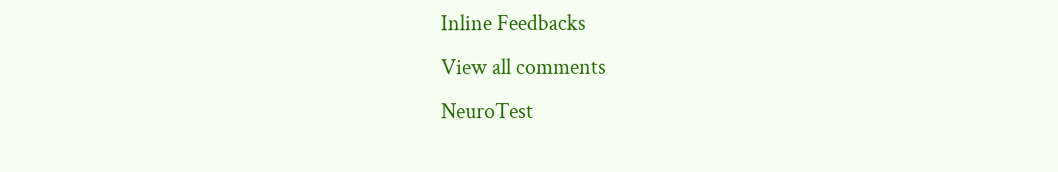Inline Feedbacks
View all comments
NeuroTest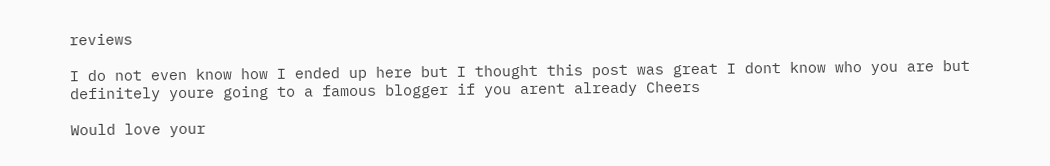reviews

I do not even know how I ended up here but I thought this post was great I dont know who you are but definitely youre going to a famous blogger if you arent already Cheers

Would love your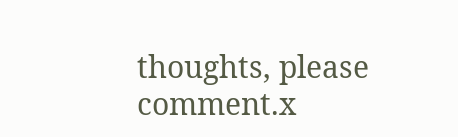thoughts, please comment.x